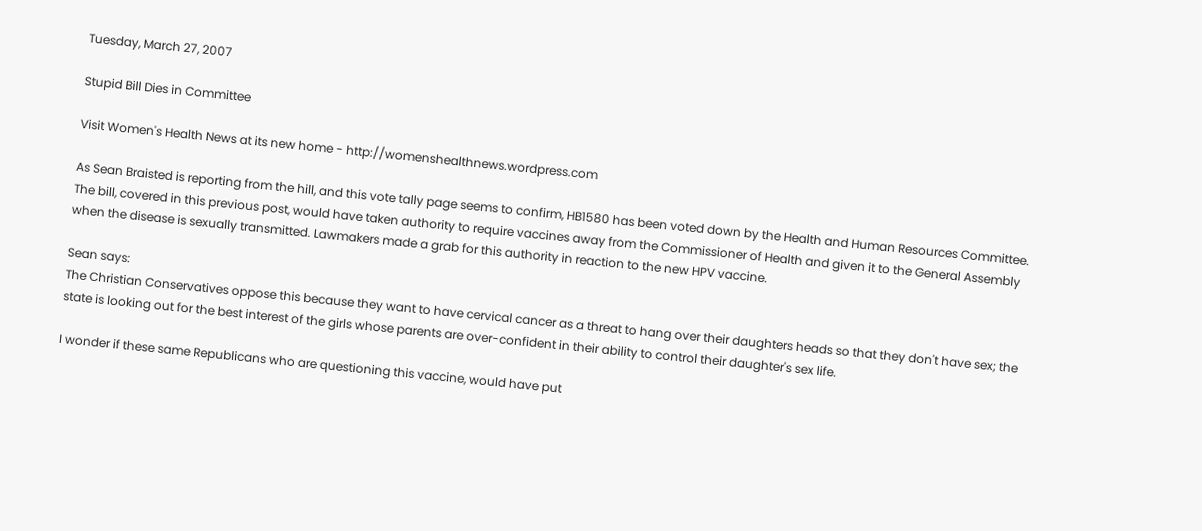Tuesday, March 27, 2007

Stupid Bill Dies in Committee

Visit Women's Health News at its new home - http://womenshealthnews.wordpress.com

As Sean Braisted is reporting from the hill, and this vote tally page seems to confirm, HB1580 has been voted down by the Health and Human Resources Committee. The bill, covered in this previous post, would have taken authority to require vaccines away from the Commissioner of Health and given it to the General Assembly when the disease is sexually transmitted. Lawmakers made a grab for this authority in reaction to the new HPV vaccine.

Sean says:
The Christian Conservatives oppose this because they want to have cervical cancer as a threat to hang over their daughters heads so that they don't have sex; the state is looking out for the best interest of the girls whose parents are over-confident in their ability to control their daughter's sex life.

I wonder if these same Republicans who are questioning this vaccine, would have put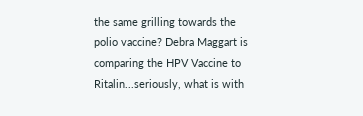the same grilling towards the polio vaccine? Debra Maggart is comparing the HPV Vaccine to Ritalin...seriously, what is with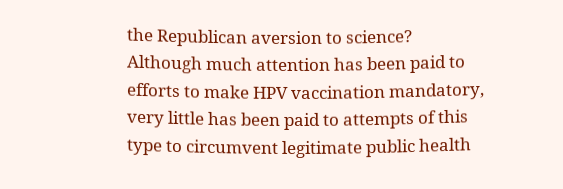the Republican aversion to science?
Although much attention has been paid to efforts to make HPV vaccination mandatory, very little has been paid to attempts of this type to circumvent legitimate public health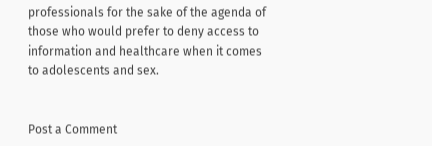professionals for the sake of the agenda of those who would prefer to deny access to information and healthcare when it comes to adolescents and sex.


Post a Comment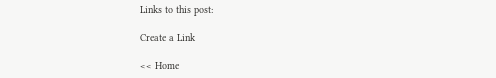Links to this post:

Create a Link

<< Home